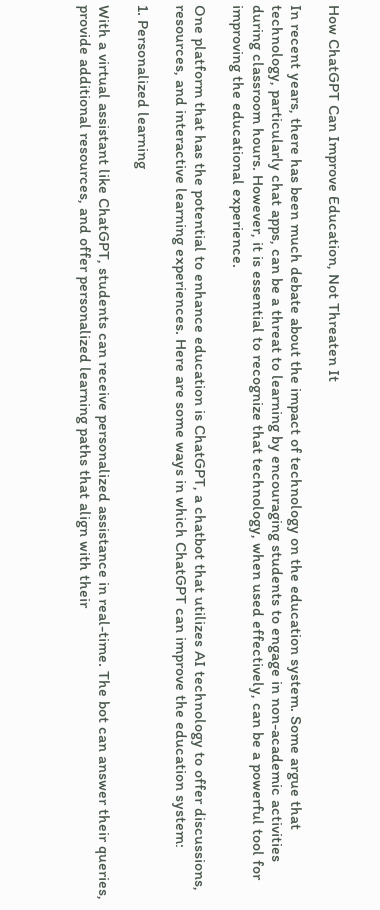How ChatGPT Can Improve Education, Not Threaten It

In recent years, there has been much debate about the impact of technology on the education system. Some argue that technology, particularly chat apps, can be a threat to learning by encouraging students to engage in non-academic activities during classroom hours. However, it is essential to recognize that technology, when used effectively, can be a powerful tool for improving the educational experience.

One platform that has the potential to enhance education is ChatGPT, a chatbot that utilizes AI technology to offer discussions, resources, and interactive learning experiences. Here are some ways in which ChatGPT can improve the education system:

1. Personalized learning

With a virtual assistant like ChatGPT, students can receive personalized assistance in real-time. The bot can answer their queries, provide additional resources, and offer personalized learning paths that align with their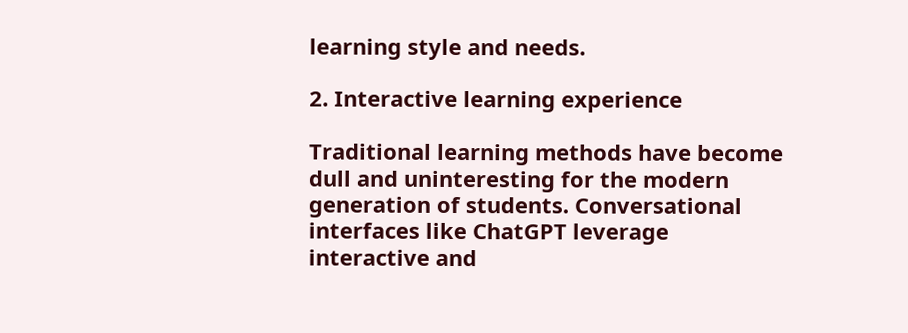learning style and needs.

2. Interactive learning experience

Traditional learning methods have become dull and uninteresting for the modern generation of students. Conversational interfaces like ChatGPT leverage interactive and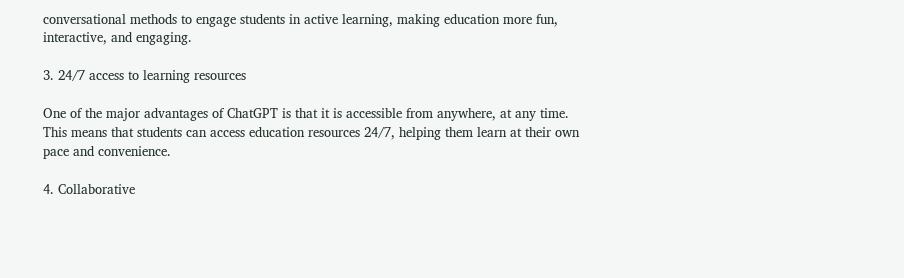conversational methods to engage students in active learning, making education more fun, interactive, and engaging.

3. 24/7 access to learning resources

One of the major advantages of ChatGPT is that it is accessible from anywhere, at any time. This means that students can access education resources 24/7, helping them learn at their own pace and convenience.

4. Collaborative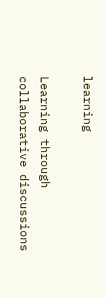learning

Learning through collaborative discussions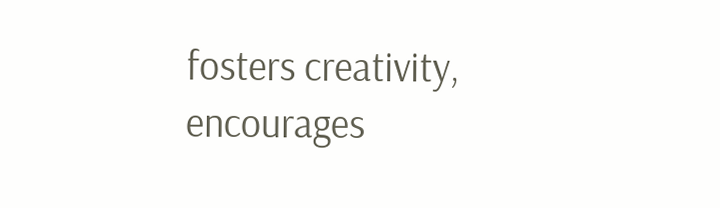fosters creativity, encourages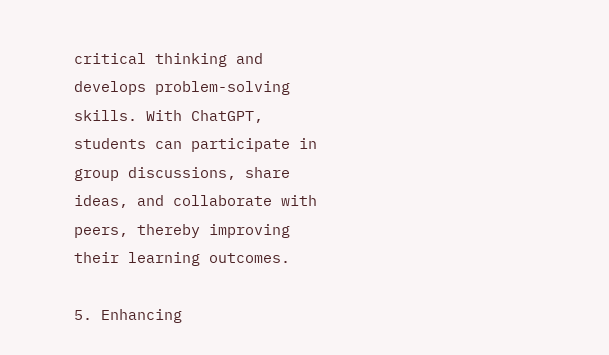critical thinking and develops problem-solving skills. With ChatGPT, students can participate in group discussions, share ideas, and collaborate with peers, thereby improving their learning outcomes.

5. Enhancing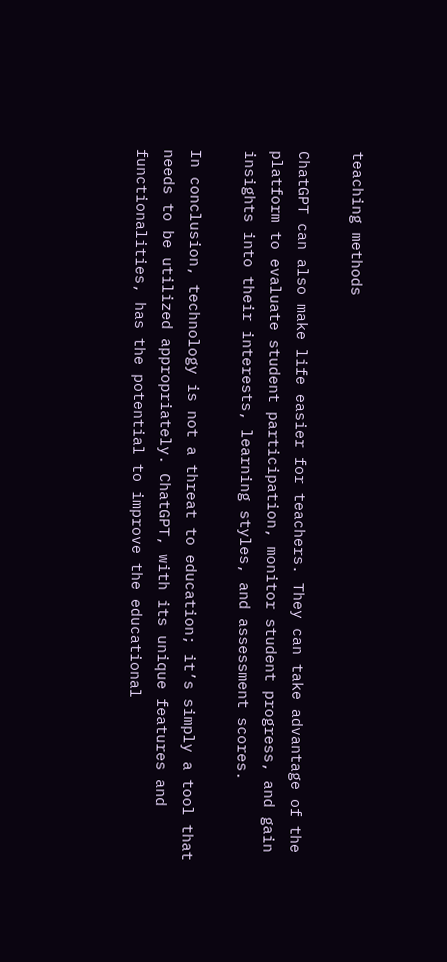teaching methods

ChatGPT can also make life easier for teachers. They can take advantage of the platform to evaluate student participation, monitor student progress, and gain insights into their interests, learning styles, and assessment scores.

In conclusion, technology is not a threat to education; it’s simply a tool that needs to be utilized appropriately. ChatGPT, with its unique features and functionalities, has the potential to improve the educational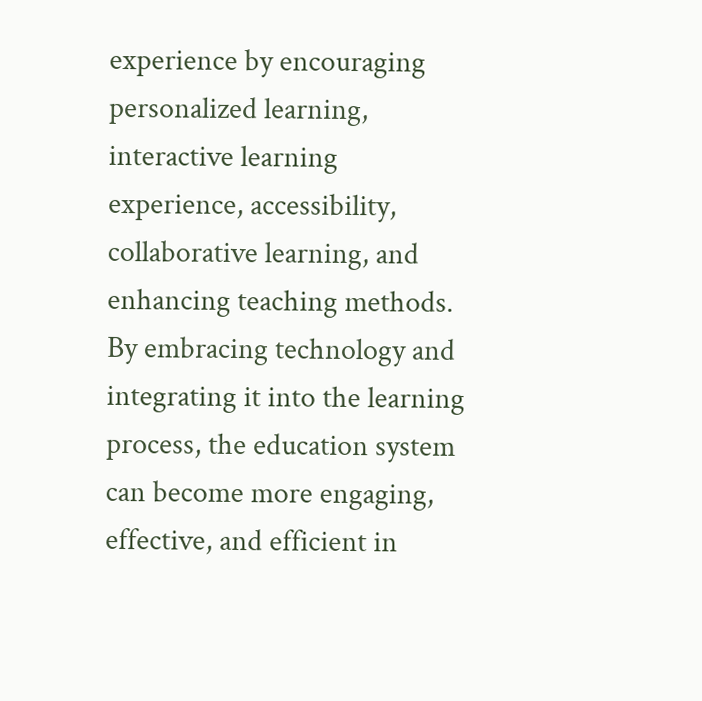experience by encouraging personalized learning, interactive learning experience, accessibility, collaborative learning, and enhancing teaching methods. By embracing technology and integrating it into the learning process, the education system can become more engaging, effective, and efficient in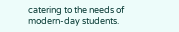catering to the needs of modern-day students.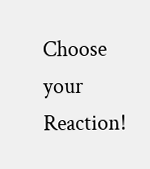Choose your Reaction!